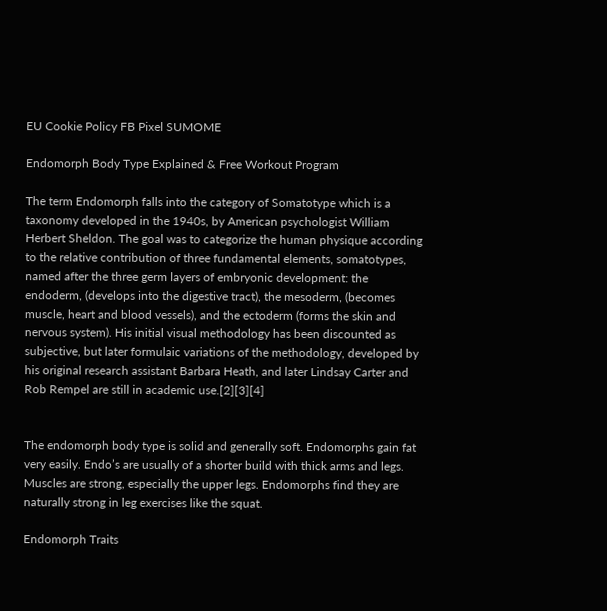EU Cookie Policy FB Pixel SUMOME

Endomorph Body Type Explained & Free Workout Program

The term Endomorph falls into the category of Somatotype which is a taxonomy developed in the 1940s, by American psychologist William Herbert Sheldon. The goal was to categorize the human physique according to the relative contribution of three fundamental elements, somatotypes, named after the three germ layers of embryonic development: the endoderm, (develops into the digestive tract), the mesoderm, (becomes muscle, heart and blood vessels), and the ectoderm (forms the skin and nervous system). His initial visual methodology has been discounted as subjective, but later formulaic variations of the methodology, developed by his original research assistant Barbara Heath, and later Lindsay Carter and Rob Rempel are still in academic use.[2][3][4]


The endomorph body type is solid and generally soft. Endomorphs gain fat very easily. Endo’s are usually of a shorter build with thick arms and legs. Muscles are strong, especially the upper legs. Endomorphs find they are naturally strong in leg exercises like the squat.

Endomorph Traits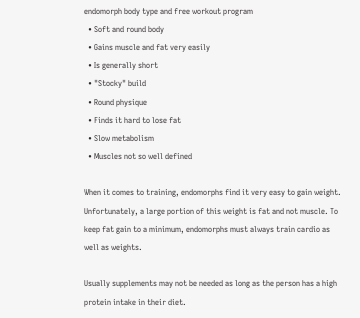endomorph body type and free workout program
  • Soft and round body
  • Gains muscle and fat very easily
  • Is generally short
  • "Stocky" build
  • Round physique
  • Finds it hard to lose fat
  • Slow metabolism
  • Muscles not so well defined

When it comes to training, endomorphs find it very easy to gain weight. Unfortunately, a large portion of this weight is fat and not muscle. To keep fat gain to a minimum, endomorphs must always train cardio as well as weights.

Usually supplements may not be needed as long as the person has a high protein intake in their diet.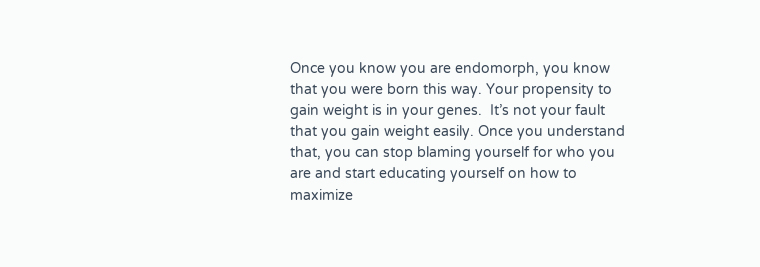Once you know you are endomorph, you know that you were born this way. Your propensity to gain weight is in your genes.  It’s not your fault that you gain weight easily. Once you understand that, you can stop blaming yourself for who you are and start educating yourself on how to maximize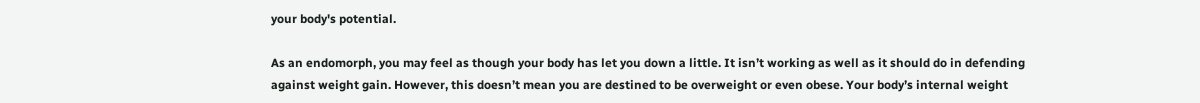your body's potential.

As an endomorph, you may feel as though your body has let you down a little. It isn’t working as well as it should do in defending against weight gain. However, this doesn’t mean you are destined to be overweight or even obese. Your body’s internal weight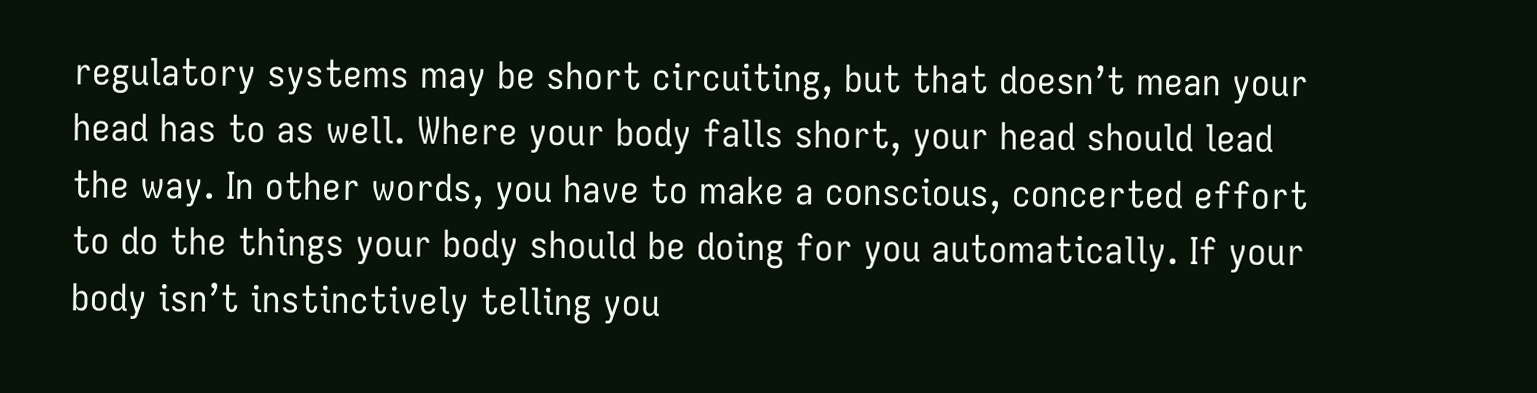regulatory systems may be short circuiting, but that doesn’t mean your head has to as well. Where your body falls short, your head should lead the way. In other words, you have to make a conscious, concerted effort to do the things your body should be doing for you automatically. If your body isn’t instinctively telling you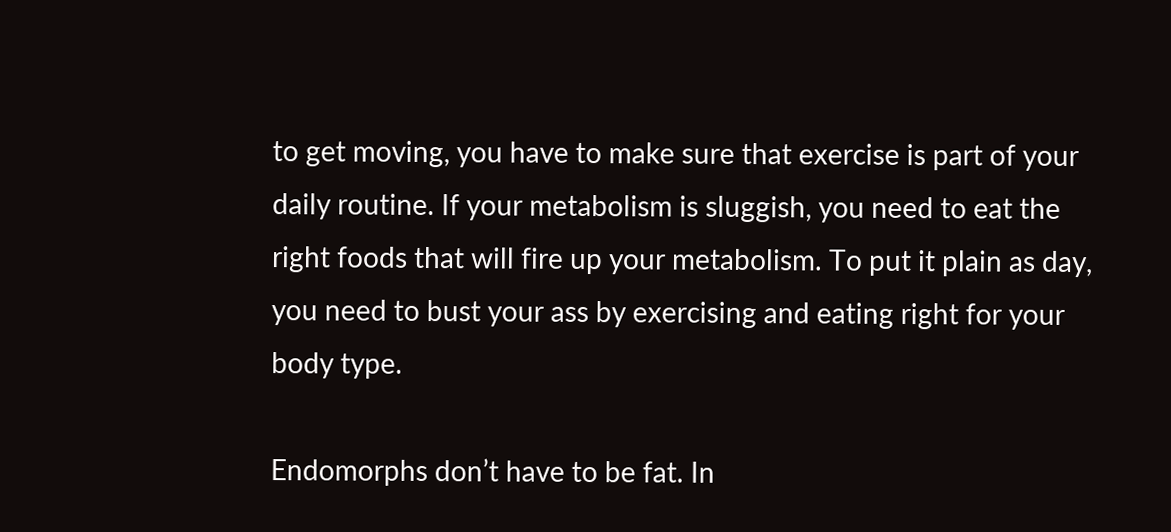to get moving, you have to make sure that exercise is part of your daily routine. If your metabolism is sluggish, you need to eat the right foods that will fire up your metabolism. To put it plain as day, you need to bust your ass by exercising and eating right for your body type.

Endomorphs don’t have to be fat. In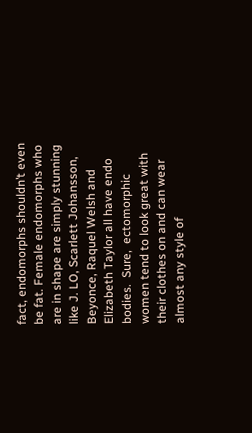fact, endomorphs shouldn’t even be fat. Female endomorphs who are in shape are simply stunning like J. LO, Scarlett Johansson, Beyonce, Raquel Welsh and Elizabeth Taylor all have endo bodies.  Sure,  ectomorphic women tend to look great with their clothes on and can wear almost any style of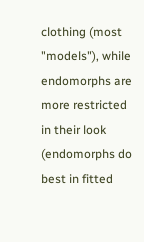clothing (most "models"), while endomorphs are more restricted in their look (endomorphs do best in fitted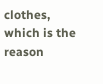clothes, which is the reason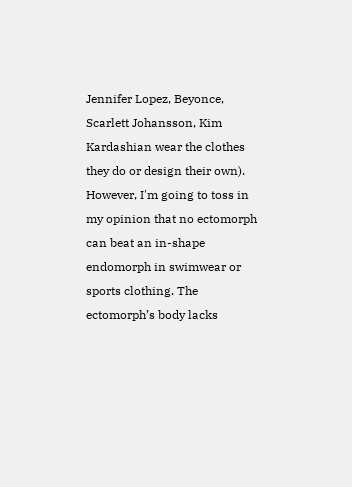Jennifer Lopez, Beyonce, Scarlett Johansson, Kim Kardashian wear the clothes they do or design their own).  However, I'm going to toss in my opinion that no ectomorph can beat an in-shape endomorph in swimwear or sports clothing. The ectomorph’s body lacks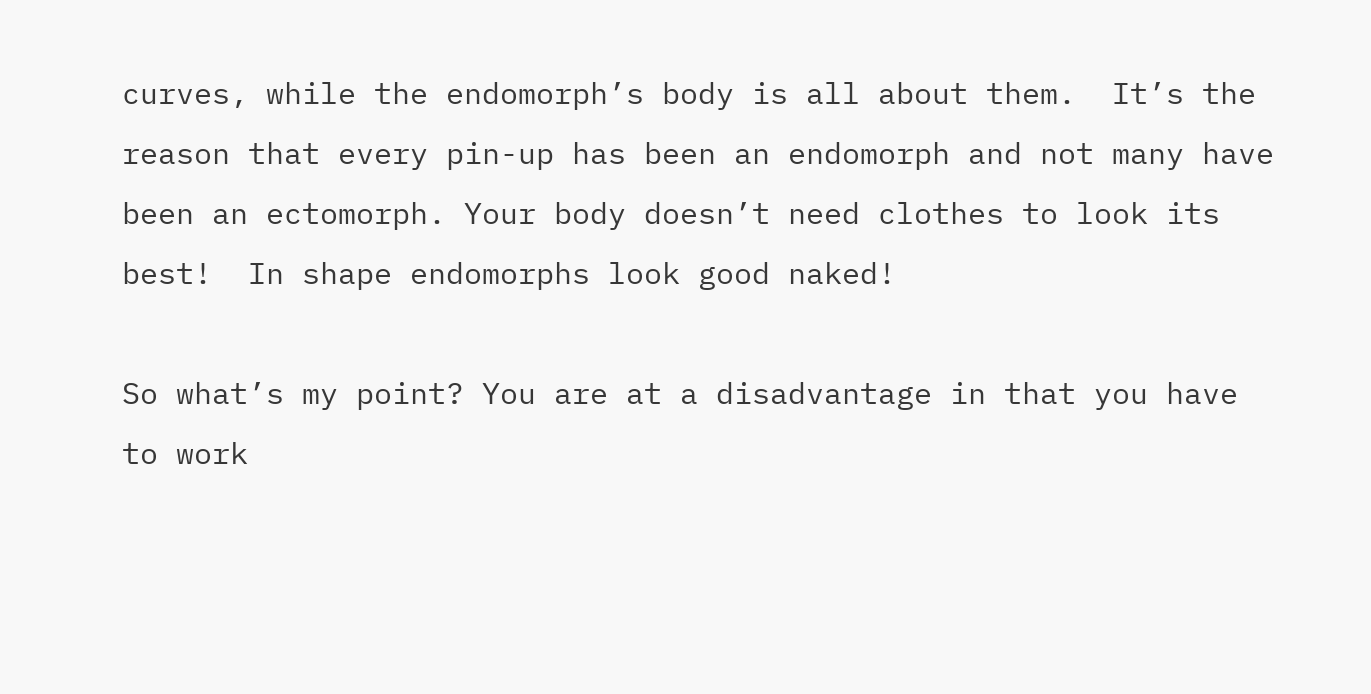curves, while the endomorph’s body is all about them.  It’s the reason that every pin-up has been an endomorph and not many have been an ectomorph. Your body doesn’t need clothes to look its best!  In shape endomorphs look good naked!

So what’s my point? You are at a disadvantage in that you have to work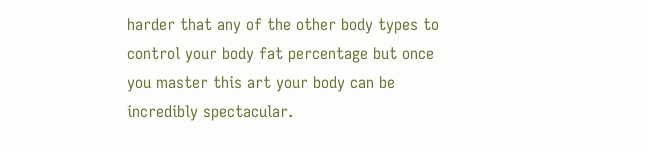harder that any of the other body types to control your body fat percentage but once you master this art your body can be incredibly spectacular.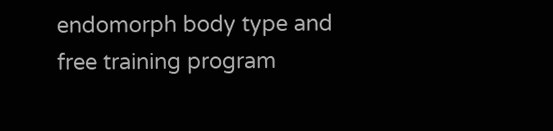endomorph body type and free training program